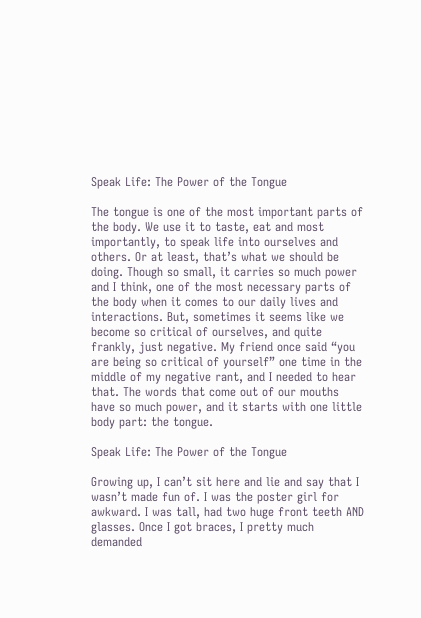Speak Life: The Power of the Tongue

The tongue is one of the most important parts of the body. We use it to taste, eat and most importantly, to speak life into ourselves and others. Or at least, that’s what we should be doing. Though so small, it carries so much power and I think, one of the most necessary parts of the body when it comes to our daily lives and interactions. But, sometimes it seems like we become so critical of ourselves, and quite frankly, just negative. My friend once said “you are being so critical of yourself” one time in the middle of my negative rant, and I needed to hear that. The words that come out of our mouths have so much power, and it starts with one little body part: the tongue.

Speak Life: The Power of the Tongue

Growing up, I can’t sit here and lie and say that I wasn’t made fun of. I was the poster girl for awkward. I was tall, had two huge front teeth AND glasses. Once I got braces, I pretty much demanded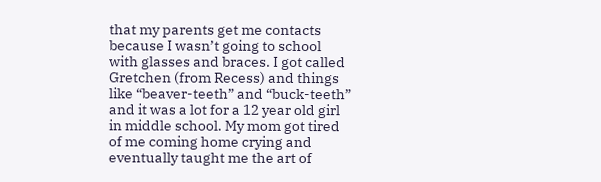that my parents get me contacts because I wasn’t going to school with glasses and braces. I got called Gretchen (from Recess) and things like “beaver-teeth” and “buck-teeth” and it was a lot for a 12 year old girl in middle school. My mom got tired of me coming home crying and eventually taught me the art of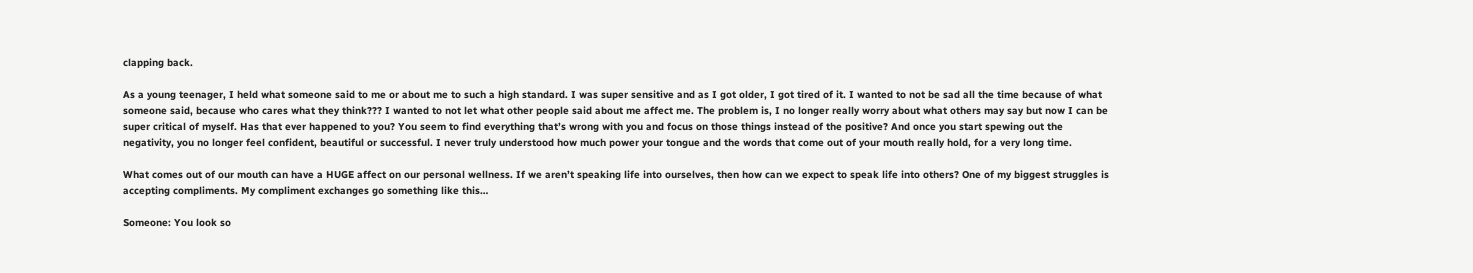clapping back.

As a young teenager, I held what someone said to me or about me to such a high standard. I was super sensitive and as I got older, I got tired of it. I wanted to not be sad all the time because of what someone said, because who cares what they think??? I wanted to not let what other people said about me affect me. The problem is, I no longer really worry about what others may say but now I can be super critical of myself. Has that ever happened to you? You seem to find everything that’s wrong with you and focus on those things instead of the positive? And once you start spewing out the negativity, you no longer feel confident, beautiful or successful. I never truly understood how much power your tongue and the words that come out of your mouth really hold, for a very long time.

What comes out of our mouth can have a HUGE affect on our personal wellness. If we aren’t speaking life into ourselves, then how can we expect to speak life into others? One of my biggest struggles is accepting compliments. My compliment exchanges go something like this…

Someone: You look so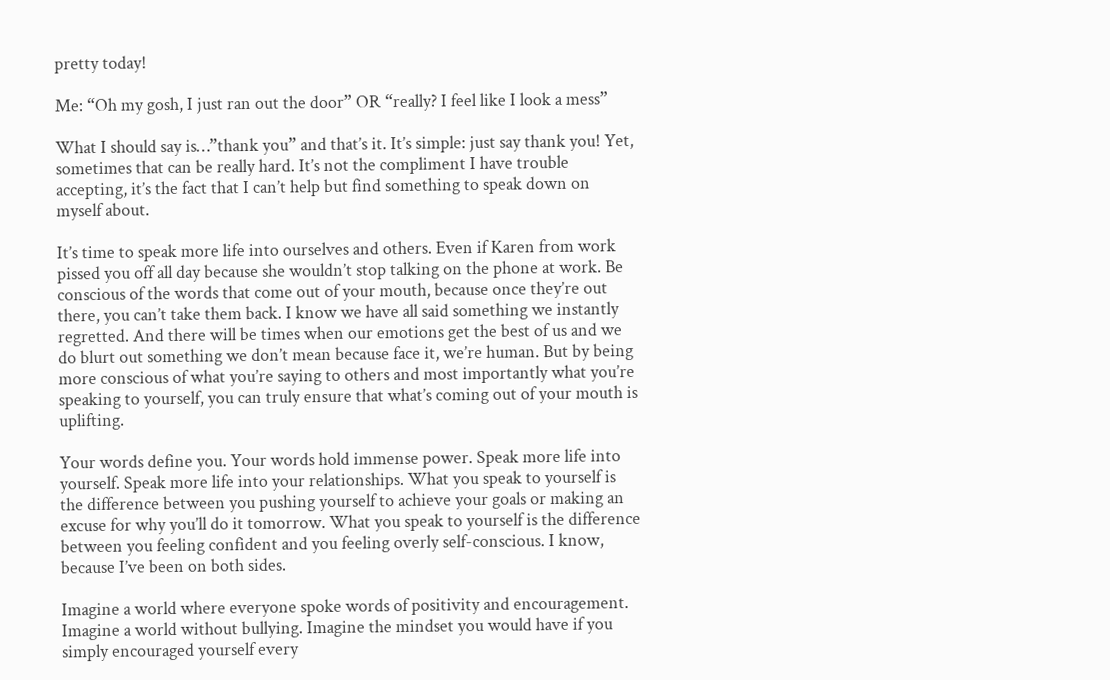pretty today!

Me: “Oh my gosh, I just ran out the door” OR “really? I feel like I look a mess”

What I should say is…”thank you” and that’s it. It’s simple: just say thank you! Yet, sometimes that can be really hard. It’s not the compliment I have trouble accepting, it’s the fact that I can’t help but find something to speak down on myself about.

It’s time to speak more life into ourselves and others. Even if Karen from work pissed you off all day because she wouldn’t stop talking on the phone at work. Be conscious of the words that come out of your mouth, because once they’re out there, you can’t take them back. I know we have all said something we instantly regretted. And there will be times when our emotions get the best of us and we do blurt out something we don’t mean because face it, we’re human. But by being more conscious of what you’re saying to others and most importantly what you’re speaking to yourself, you can truly ensure that what’s coming out of your mouth is uplifting.

Your words define you. Your words hold immense power. Speak more life into yourself. Speak more life into your relationships. What you speak to yourself is the difference between you pushing yourself to achieve your goals or making an excuse for why you’ll do it tomorrow. What you speak to yourself is the difference between you feeling confident and you feeling overly self-conscious. I know, because I’ve been on both sides.

Imagine a world where everyone spoke words of positivity and encouragement. Imagine a world without bullying. Imagine the mindset you would have if you simply encouraged yourself every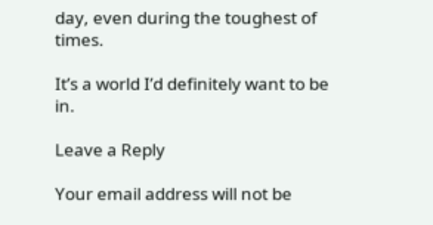day, even during the toughest of times.

It’s a world I’d definitely want to be in.

Leave a Reply

Your email address will not be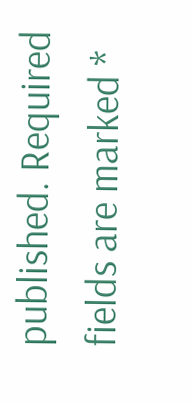published. Required fields are marked *